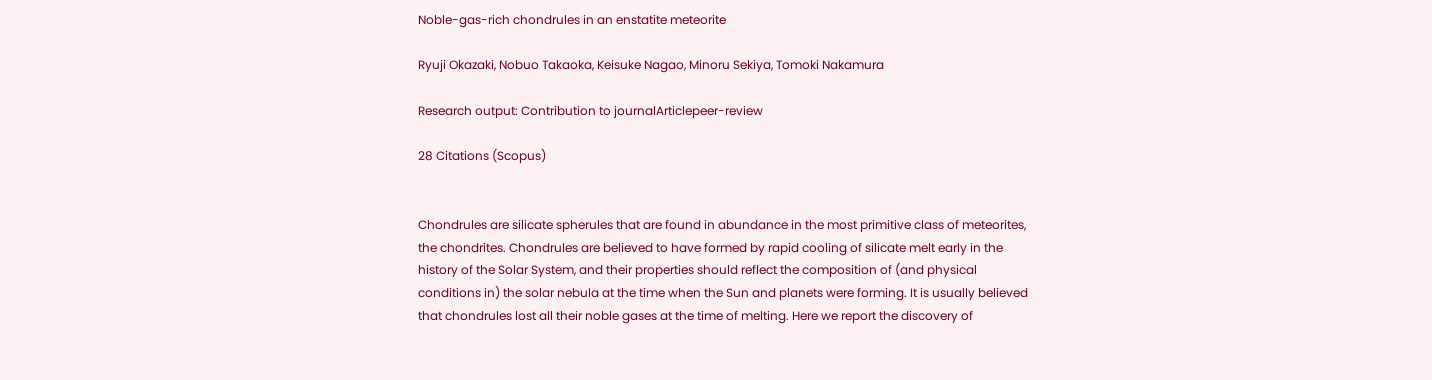Noble-gas-rich chondrules in an enstatite meteorite

Ryuji Okazaki, Nobuo Takaoka, Keisuke Nagao, Minoru Sekiya, Tomoki Nakamura

Research output: Contribution to journalArticlepeer-review

28 Citations (Scopus)


Chondrules are silicate spherules that are found in abundance in the most primitive class of meteorites, the chondrites. Chondrules are believed to have formed by rapid cooling of silicate melt early in the history of the Solar System, and their properties should reflect the composition of (and physical conditions in) the solar nebula at the time when the Sun and planets were forming. It is usually believed that chondrules lost all their noble gases at the time of melting. Here we report the discovery of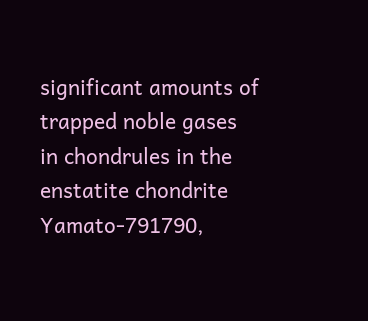significant amounts of trapped noble gases in chondrules in the enstatite chondrite Yamato-791790,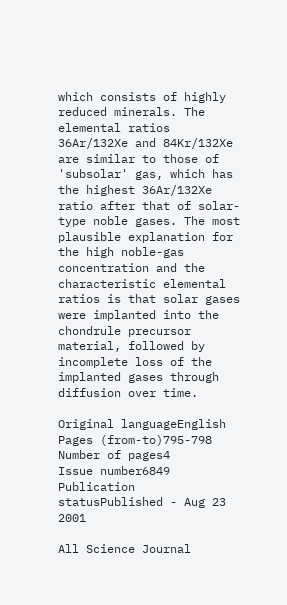which consists of highly reduced minerals. The elemental ratios 36Ar/132Xe and 84Kr/132Xe are similar to those of 'subsolar' gas, which has the highest 36Ar/132Xe ratio after that of solar-type noble gases. The most plausible explanation for the high noble-gas concentration and the characteristic elemental ratios is that solar gases were implanted into the chondrule precursor material, followed by incomplete loss of the implanted gases through diffusion over time.

Original languageEnglish
Pages (from-to)795-798
Number of pages4
Issue number6849
Publication statusPublished - Aug 23 2001

All Science Journal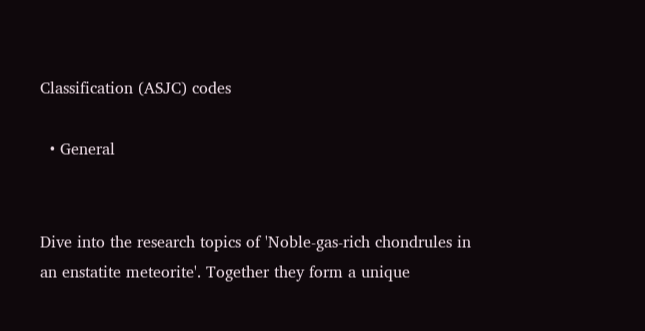Classification (ASJC) codes

  • General


Dive into the research topics of 'Noble-gas-rich chondrules in an enstatite meteorite'. Together they form a unique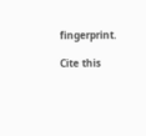fingerprint.

Cite this